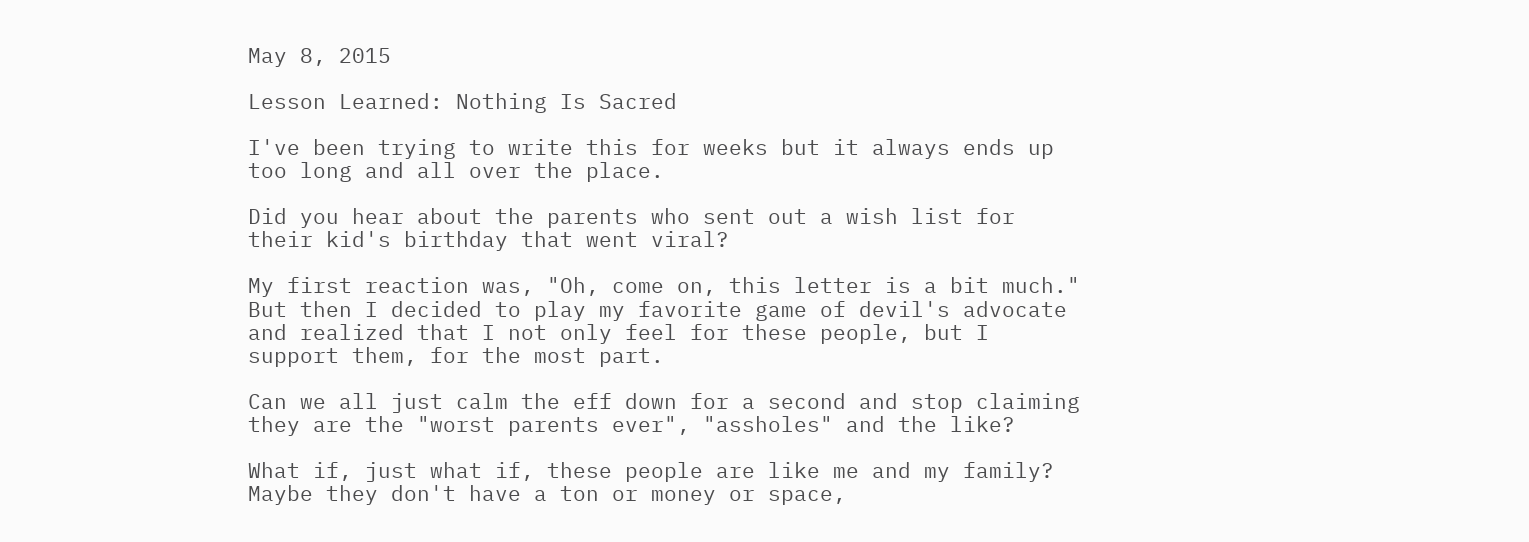May 8, 2015

Lesson Learned: Nothing Is Sacred

I've been trying to write this for weeks but it always ends up too long and all over the place.

Did you hear about the parents who sent out a wish list for their kid's birthday that went viral?

My first reaction was, "Oh, come on, this letter is a bit much." But then I decided to play my favorite game of devil's advocate and realized that I not only feel for these people, but I support them, for the most part.

Can we all just calm the eff down for a second and stop claiming they are the "worst parents ever", "assholes" and the like?

What if, just what if, these people are like me and my family? Maybe they don't have a ton or money or space,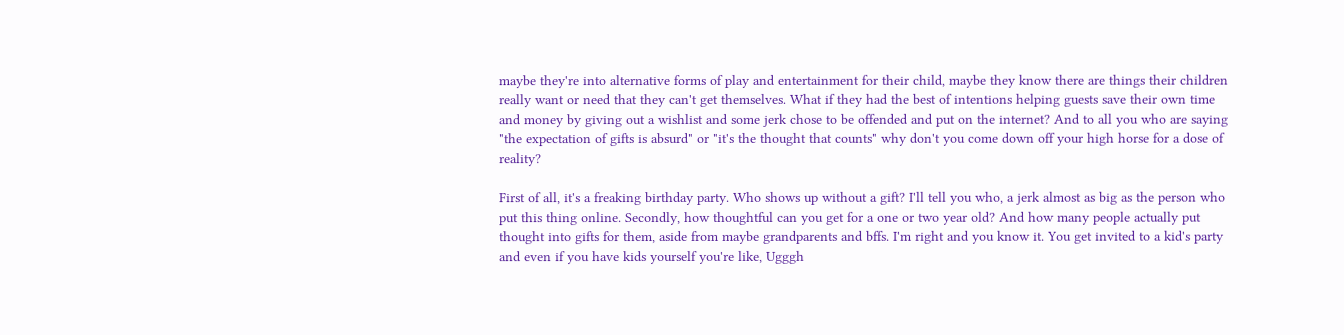maybe they're into alternative forms of play and entertainment for their child, maybe they know there are things their children really want or need that they can't get themselves. What if they had the best of intentions helping guests save their own time and money by giving out a wishlist and some jerk chose to be offended and put on the internet? And to all you who are saying "the expectation of gifts is absurd" or "it's the thought that counts" why don't you come down off your high horse for a dose of reality?

First of all, it's a freaking birthday party. Who shows up without a gift? I'll tell you who, a jerk almost as big as the person who put this thing online. Secondly, how thoughtful can you get for a one or two year old? And how many people actually put thought into gifts for them, aside from maybe grandparents and bffs. I'm right and you know it. You get invited to a kid's party and even if you have kids yourself you're like, Ugggh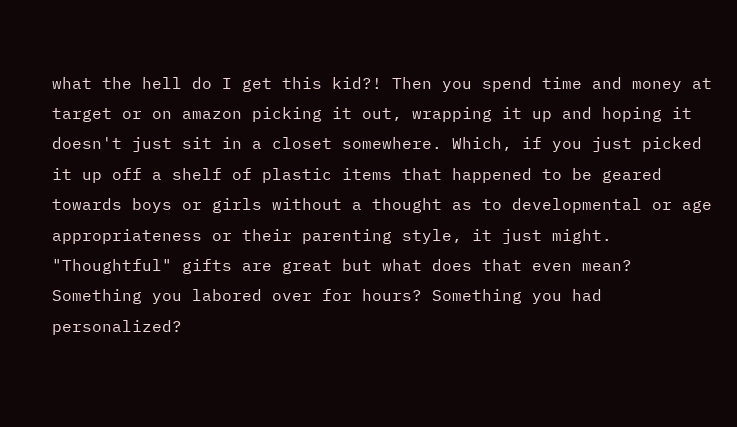what the hell do I get this kid?! Then you spend time and money at target or on amazon picking it out, wrapping it up and hoping it doesn't just sit in a closet somewhere. Which, if you just picked it up off a shelf of plastic items that happened to be geared towards boys or girls without a thought as to developmental or age appropriateness or their parenting style, it just might. "Thoughtful" gifts are great but what does that even mean? Something you labored over for hours? Something you had personalized?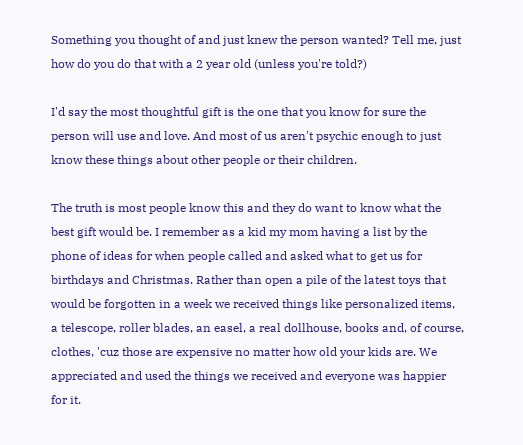Something you thought of and just knew the person wanted? Tell me, just how do you do that with a 2 year old (unless you're told?)

I'd say the most thoughtful gift is the one that you know for sure the person will use and love. And most of us aren't psychic enough to just know these things about other people or their children.

The truth is most people know this and they do want to know what the best gift would be. I remember as a kid my mom having a list by the phone of ideas for when people called and asked what to get us for birthdays and Christmas. Rather than open a pile of the latest toys that would be forgotten in a week we received things like personalized items, a telescope, roller blades, an easel, a real dollhouse, books and, of course, clothes, 'cuz those are expensive no matter how old your kids are. We appreciated and used the things we received and everyone was happier for it.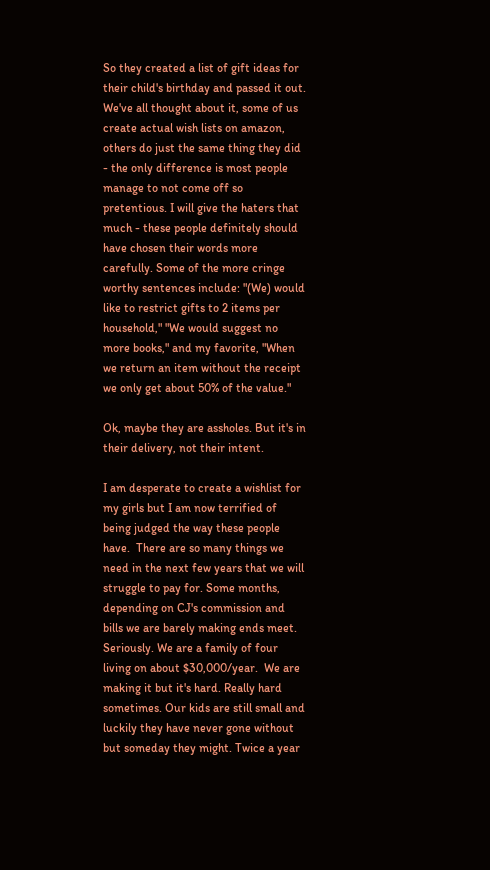So they created a list of gift ideas for their child's birthday and passed it out. We've all thought about it, some of us create actual wish lists on amazon, others do just the same thing they did - the only difference is most people manage to not come off so pretentious. I will give the haters that much - these people definitely should have chosen their words more carefully. Some of the more cringe worthy sentences include: "(We) would like to restrict gifts to 2 items per household," "We would suggest no more books," and my favorite, "When we return an item without the receipt we only get about 50% of the value."

Ok, maybe they are assholes. But it's in their delivery, not their intent.

I am desperate to create a wishlist for my girls but I am now terrified of being judged the way these people have.  There are so many things we need in the next few years that we will struggle to pay for. Some months, depending on CJ's commission and bills we are barely making ends meet. Seriously. We are a family of four living on about $30,000/year.  We are making it but it's hard. Really hard sometimes. Our kids are still small and luckily they have never gone without but someday they might. Twice a year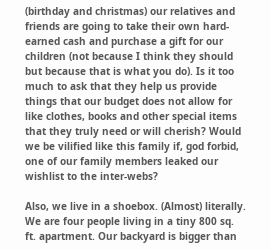(birthday and christmas) our relatives and friends are going to take their own hard-earned cash and purchase a gift for our children (not because I think they should but because that is what you do). Is it too much to ask that they help us provide things that our budget does not allow for like clothes, books and other special items that they truly need or will cherish? Would we be vilified like this family if, god forbid, one of our family members leaked our wishlist to the inter-webs?

Also, we live in a shoebox. (Almost) literally. We are four people living in a tiny 800 sq. ft. apartment. Our backyard is bigger than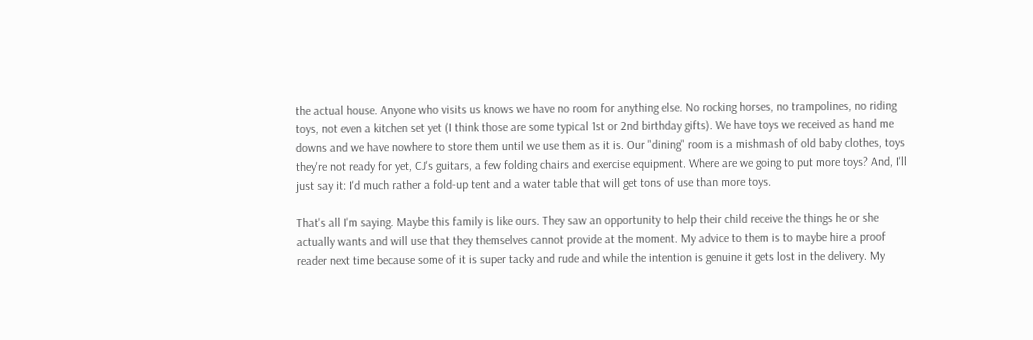the actual house. Anyone who visits us knows we have no room for anything else. No rocking horses, no trampolines, no riding toys, not even a kitchen set yet (I think those are some typical 1st or 2nd birthday gifts). We have toys we received as hand me downs and we have nowhere to store them until we use them as it is. Our "dining" room is a mishmash of old baby clothes, toys they're not ready for yet, CJ's guitars, a few folding chairs and exercise equipment. Where are we going to put more toys? And, I'll just say it: I'd much rather a fold-up tent and a water table that will get tons of use than more toys.

That's all I'm saying. Maybe this family is like ours. They saw an opportunity to help their child receive the things he or she actually wants and will use that they themselves cannot provide at the moment. My advice to them is to maybe hire a proof reader next time because some of it is super tacky and rude and while the intention is genuine it gets lost in the delivery. My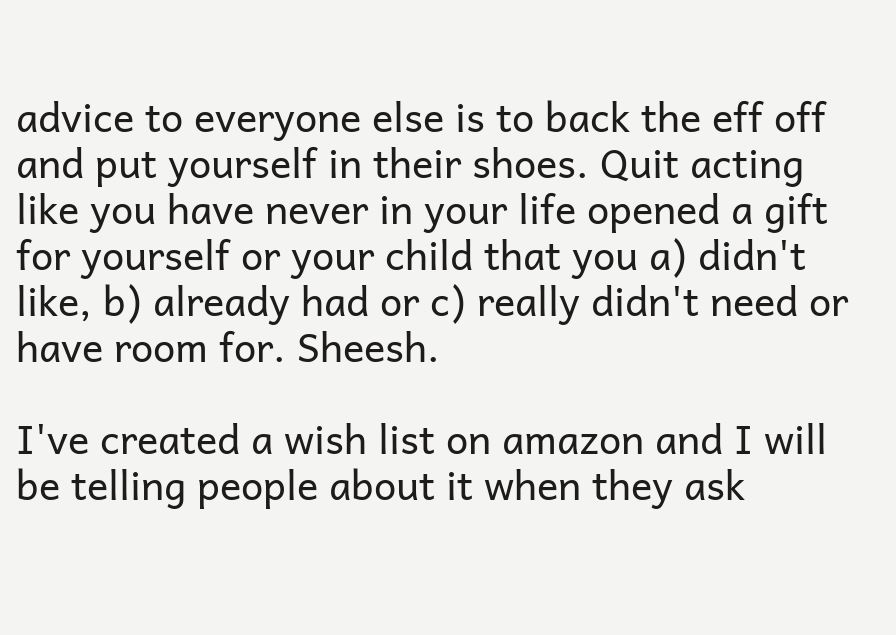advice to everyone else is to back the eff off and put yourself in their shoes. Quit acting like you have never in your life opened a gift for yourself or your child that you a) didn't like, b) already had or c) really didn't need or have room for. Sheesh.

I've created a wish list on amazon and I will be telling people about it when they ask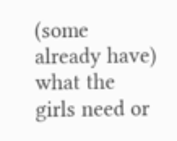(some already have) what the girls need or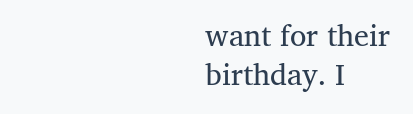want for their birthday. I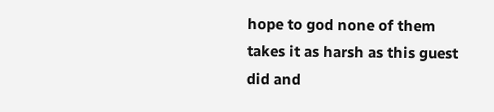hope to god none of them takes it as harsh as this guest did and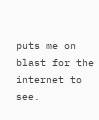puts me on blast for the internet to see.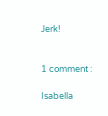Jerk!


1 comment :

Isabella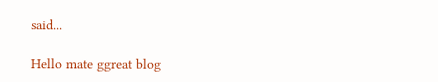said...

Hello mate ggreat blog